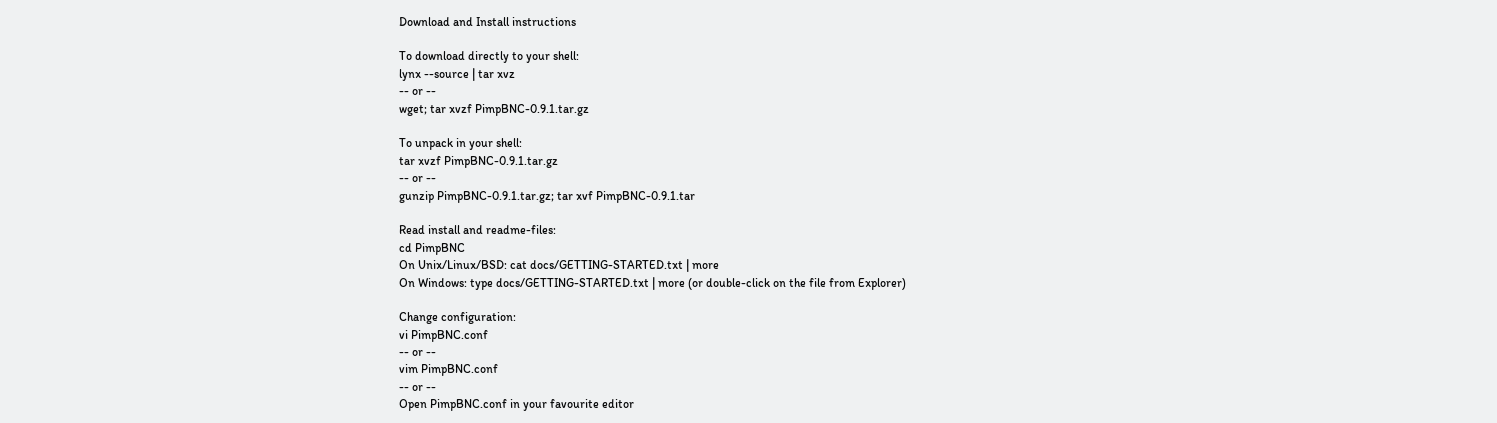Download and Install instructions

To download directly to your shell:
lynx --source | tar xvz
-- or --
wget; tar xvzf PimpBNC-0.9.1.tar.gz

To unpack in your shell:
tar xvzf PimpBNC-0.9.1.tar.gz
-- or --
gunzip PimpBNC-0.9.1.tar.gz; tar xvf PimpBNC-0.9.1.tar

Read install and readme-files:
cd PimpBNC
On Unix/Linux/BSD: cat docs/GETTING-STARTED.txt | more
On Windows: type docs/GETTING-STARTED.txt | more (or double-click on the file from Explorer)

Change configuration:
vi PimpBNC.conf
-- or --
vim PimpBNC.conf
-- or --
Open PimpBNC.conf in your favourite editor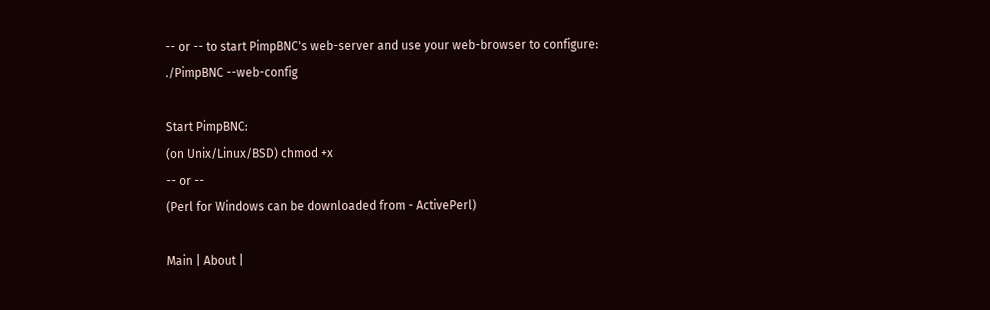-- or -- to start PimpBNC's web-server and use your web-browser to configure:
./PimpBNC --web-config

Start PimpBNC:
(on Unix/Linux/BSD) chmod +x
-- or --
(Perl for Windows can be downloaded from - ActivePerl)

Main | About |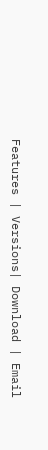Features | Versions| Download | Email